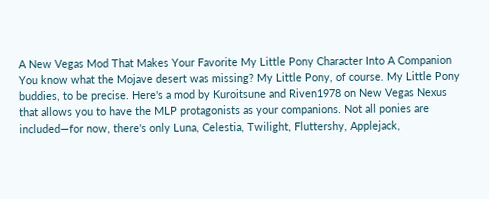A New Vegas Mod That Makes Your Favorite My Little Pony Character Into A Companion You know what the Mojave desert was missing? My Little Pony, of course. My Little Pony buddies, to be precise. Here's a mod by Kuroitsune and Riven1978 on New Vegas Nexus that allows you to have the MLP protagonists as your companions. Not all ponies are included—for now, there's only Luna, Celestia, Twilight, Fluttershy, Applejack,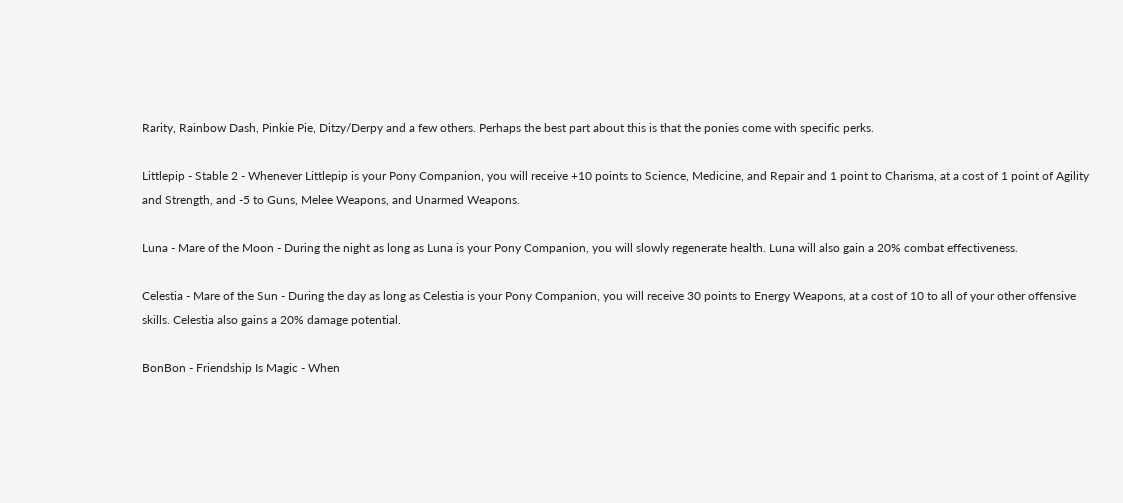Rarity, Rainbow Dash, Pinkie Pie, Ditzy/Derpy and a few others. Perhaps the best part about this is that the ponies come with specific perks.

Littlepip - Stable 2 - Whenever Littlepip is your Pony Companion, you will receive +10 points to Science, Medicine, and Repair and 1 point to Charisma, at a cost of 1 point of Agility and Strength, and -5 to Guns, Melee Weapons, and Unarmed Weapons.

Luna - Mare of the Moon - During the night as long as Luna is your Pony Companion, you will slowly regenerate health. Luna will also gain a 20% combat effectiveness.

Celestia - Mare of the Sun - During the day as long as Celestia is your Pony Companion, you will receive 30 points to Energy Weapons, at a cost of 10 to all of your other offensive skills. Celestia also gains a 20% damage potential.

BonBon - Friendship Is Magic - When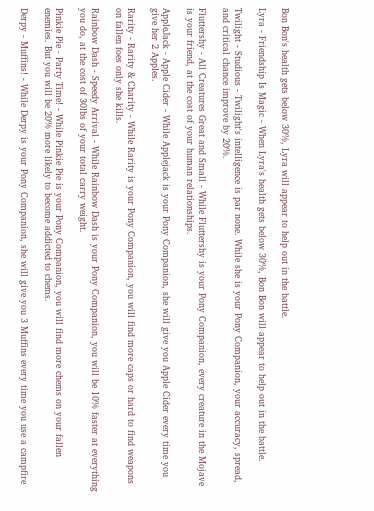Bon Bon's health gets below 30%, Lyra will appear to help out in the battle.

Lyra - Friendship Is Magic - When Lyra's health gets below 30%, Bon Bon will appear to help out in the battle.

Twilight - Studious - Twilight's intelligence is par none. While she is your Pony Companion, your accuracy, spread, and critical chance improve by 20%.

Fluttershy - All Creatures Great and Small - While Fluttershy is your Pony Companion, every creature in the Mojave is your friend, at the cost of your human relationships.

AppleJack - Apple Cider - While Applejack is your Pony Companion, she will give you Apple Cider every time you give her 2 Apples.

Rarity - Rarity & Charity - While Rarity is your Pony Companion, you will find more caps or hard to find weapons on fallen foes only she kills.

Rainbow Dash - Speedy Arrival - While Rainbow Dash is your Pony Companion, you will be 10% faster at everything you do, at the cost of 30lbs of your total carry weight.

Pinkie Pie - Party Time! - While Pinkie Pie is your Pony Companion, you will find more chems on your fallen enemies. But you will be 20% more likely to become addicted to chems.

Derpy - Muffins! - While Derpy is your Pony Companion, she will give you 3 Muffins every time you use a campfire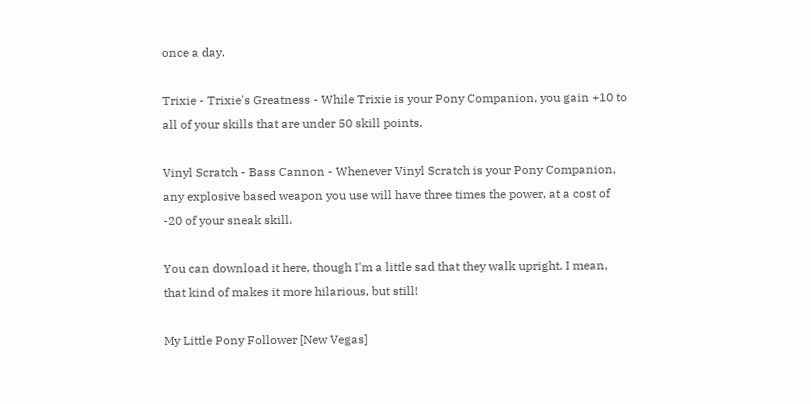once a day.

Trixie - Trixie's Greatness - While Trixie is your Pony Companion, you gain +10 to all of your skills that are under 50 skill points.

Vinyl Scratch - Bass Cannon - Whenever Vinyl Scratch is your Pony Companion, any explosive based weapon you use will have three times the power, at a cost of -20 of your sneak skill.

You can download it here, though I'm a little sad that they walk upright. I mean, that kind of makes it more hilarious, but still!

My Little Pony Follower [New Vegas]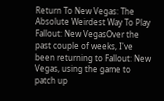Return To New Vegas: The Absolute Weirdest Way To Play Fallout: New VegasOver the past couple of weeks, I've been returning to Fallout: New Vegas, using the game to patch up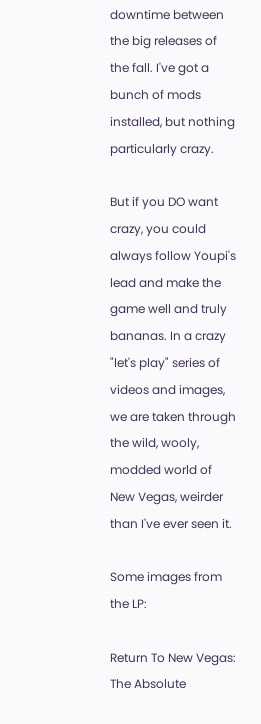downtime between the big releases of the fall. I've got a bunch of mods installed, but nothing particularly crazy.

But if you DO want crazy, you could always follow Youpi's lead and make the game well and truly bananas. In a crazy "let's play" series of videos and images, we are taken through the wild, wooly, modded world of New Vegas, weirder than I've ever seen it.

Some images from the LP:

Return To New Vegas: The Absolute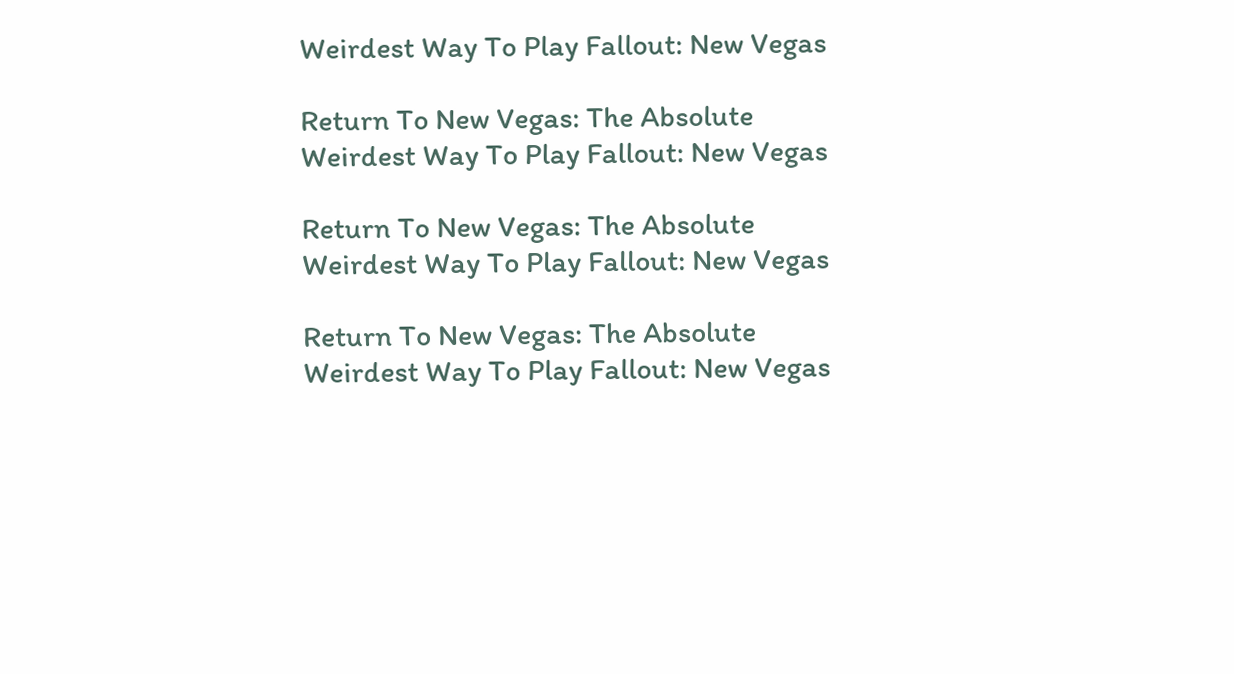Weirdest Way To Play Fallout: New Vegas

Return To New Vegas: The Absolute Weirdest Way To Play Fallout: New Vegas

Return To New Vegas: The Absolute Weirdest Way To Play Fallout: New Vegas

Return To New Vegas: The Absolute Weirdest Way To Play Fallout: New Vegas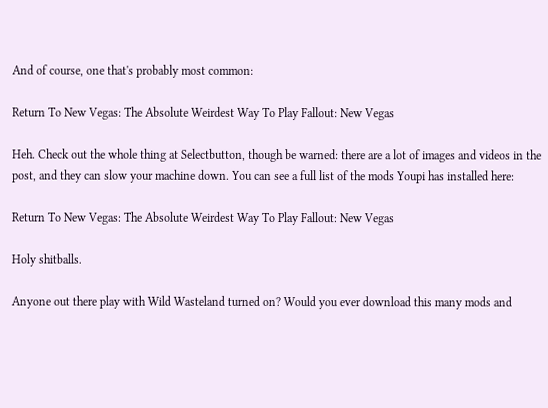And of course, one that's probably most common:

Return To New Vegas: The Absolute Weirdest Way To Play Fallout: New Vegas

Heh. Check out the whole thing at Selectbutton, though be warned: there are a lot of images and videos in the post, and they can slow your machine down. You can see a full list of the mods Youpi has installed here:

Return To New Vegas: The Absolute Weirdest Way To Play Fallout: New Vegas

Holy shitballs.

Anyone out there play with Wild Wasteland turned on? Would you ever download this many mods and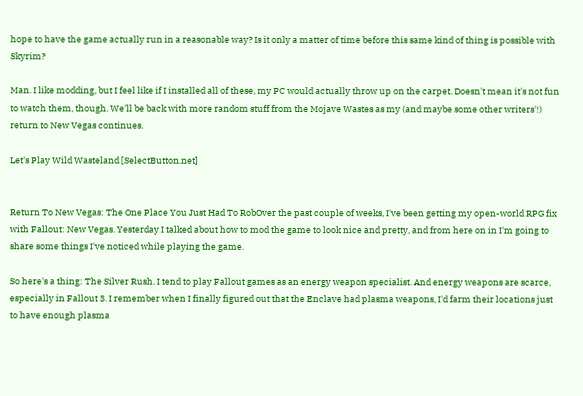hope to have the game actually run in a reasonable way? Is it only a matter of time before this same kind of thing is possible with Skyrim?

Man. I like modding, but I feel like if I installed all of these, my PC would actually throw up on the carpet. Doesn't mean it's not fun to watch them, though. We'll be back with more random stuff from the Mojave Wastes as my (and maybe some other writers'!) return to New Vegas continues.

Let's Play Wild Wasteland [SelectButton.net]


Return To New Vegas: The One Place You Just Had To RobOver the past couple of weeks, I've been getting my open-world RPG fix with Fallout: New Vegas. Yesterday I talked about how to mod the game to look nice and pretty, and from here on in I'm going to share some things I've noticed while playing the game.

So here's a thing: The Silver Rush. I tend to play Fallout games as an energy weapon specialist. And energy weapons are scarce, especially in Fallout 3. I remember when I finally figured out that the Enclave had plasma weapons, I'd farm their locations just to have enough plasma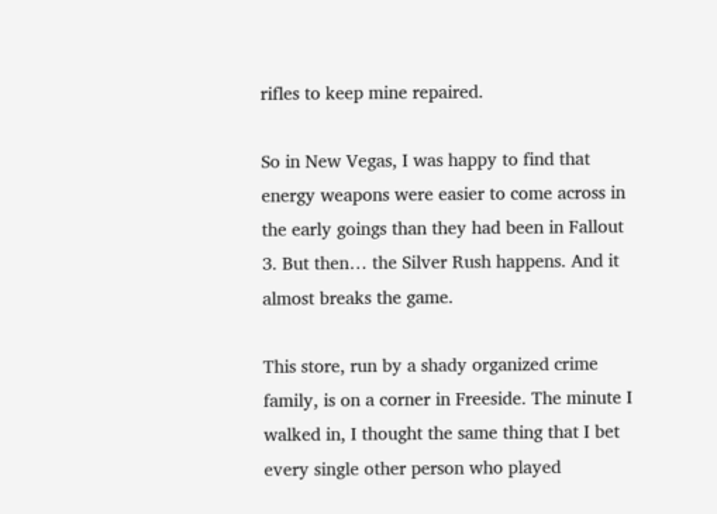rifles to keep mine repaired.

So in New Vegas, I was happy to find that energy weapons were easier to come across in the early goings than they had been in Fallout 3. But then… the Silver Rush happens. And it almost breaks the game.

This store, run by a shady organized crime family, is on a corner in Freeside. The minute I walked in, I thought the same thing that I bet every single other person who played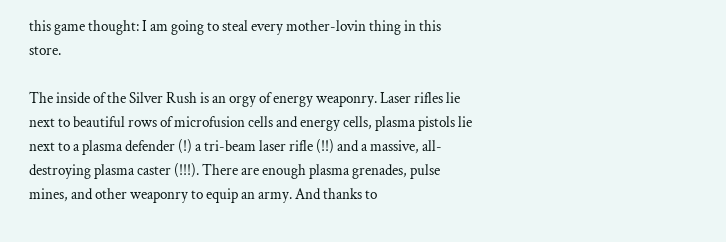this game thought: I am going to steal every mother-lovin thing in this store.

The inside of the Silver Rush is an orgy of energy weaponry. Laser rifles lie next to beautiful rows of microfusion cells and energy cells, plasma pistols lie next to a plasma defender (!) a tri-beam laser rifle (!!) and a massive, all-destroying plasma caster (!!!). There are enough plasma grenades, pulse mines, and other weaponry to equip an army. And thanks to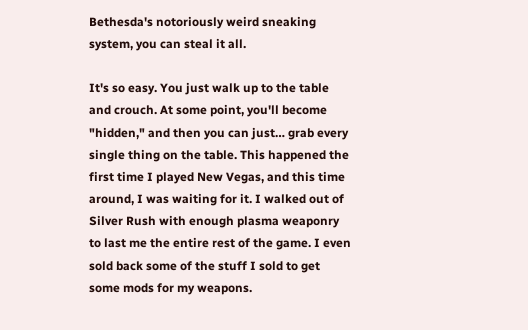Bethesda's notoriously weird sneaking system, you can steal it all.

It's so easy. You just walk up to the table and crouch. At some point, you'll become "hidden," and then you can just… grab every single thing on the table. This happened the first time I played New Vegas, and this time around, I was waiting for it. I walked out of Silver Rush with enough plasma weaponry to last me the entire rest of the game. I even sold back some of the stuff I sold to get some mods for my weapons.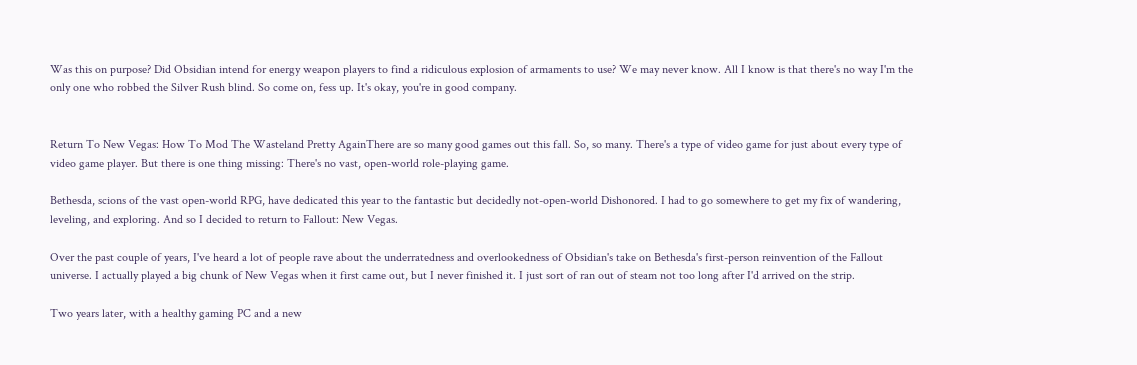Was this on purpose? Did Obsidian intend for energy weapon players to find a ridiculous explosion of armaments to use? We may never know. All I know is that there's no way I'm the only one who robbed the Silver Rush blind. So come on, fess up. It's okay, you're in good company.


Return To New Vegas: How To Mod The Wasteland Pretty AgainThere are so many good games out this fall. So, so many. There's a type of video game for just about every type of video game player. But there is one thing missing: There's no vast, open-world role-playing game.

Bethesda, scions of the vast open-world RPG, have dedicated this year to the fantastic but decidedly not-open-world Dishonored. I had to go somewhere to get my fix of wandering, leveling, and exploring. And so I decided to return to Fallout: New Vegas.

Over the past couple of years, I've heard a lot of people rave about the underratedness and overlookedness of Obsidian's take on Bethesda's first-person reinvention of the Fallout universe. I actually played a big chunk of New Vegas when it first came out, but I never finished it. I just sort of ran out of steam not too long after I'd arrived on the strip.

Two years later, with a healthy gaming PC and a new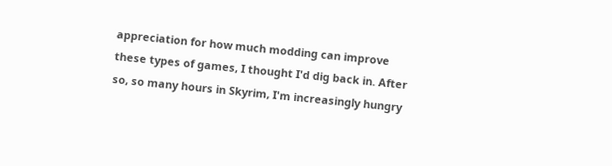appreciation for how much modding can improve these types of games, I thought I'd dig back in. After so, so many hours in Skyrim, I'm increasingly hungry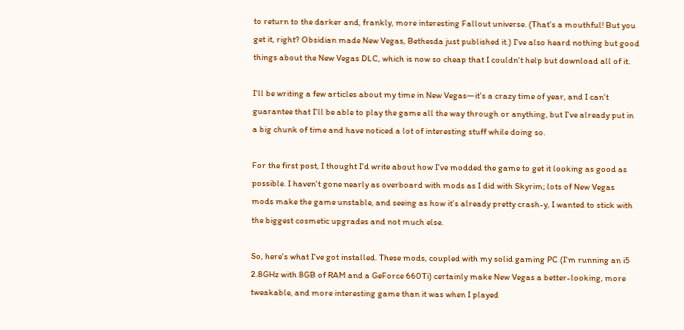to return to the darker and, frankly, more interesting Fallout universe. (That's a mouthful! But you get it, right? Obsidian made New Vegas, Bethesda just published it.) I've also heard nothing but good things about the New Vegas DLC, which is now so cheap that I couldn't help but download all of it.

I'll be writing a few articles about my time in New Vegas—it's a crazy time of year, and I can't guarantee that I'll be able to play the game all the way through or anything, but I've already put in a big chunk of time and have noticed a lot of interesting stuff while doing so.

For the first post, I thought I'd write about how I've modded the game to get it looking as good as possible. I haven't gone nearly as overboard with mods as I did with Skyrim; lots of New Vegas mods make the game unstable, and seeing as how it's already pretty crash-y, I wanted to stick with the biggest cosmetic upgrades and not much else.

So, here's what I've got installed. These mods, coupled with my solid gaming PC (I'm running an i5 2.8GHz with 8GB of RAM and a GeForce 660Ti) certainly make New Vegas a better-looking, more tweakable, and more interesting game than it was when I played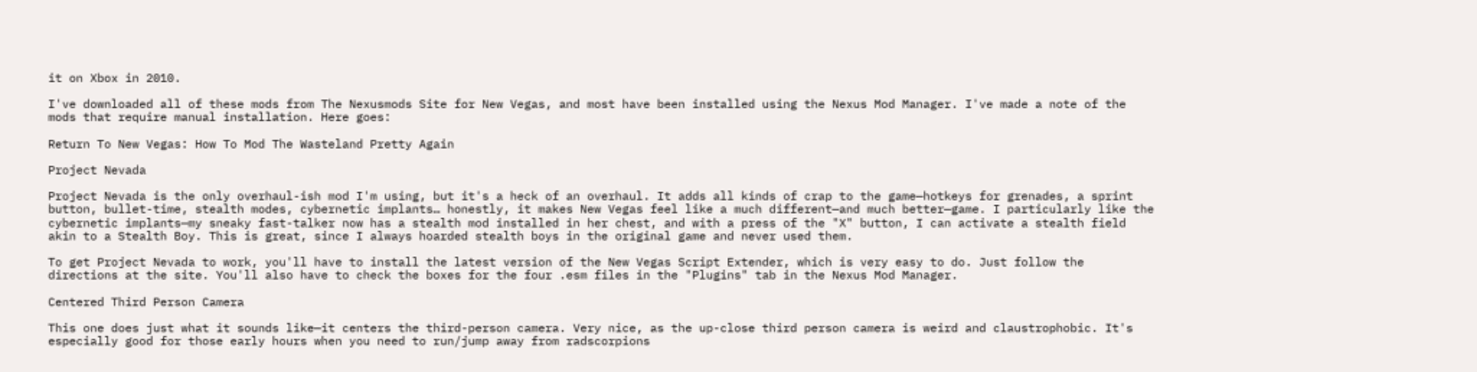it on Xbox in 2010.

I've downloaded all of these mods from The Nexusmods Site for New Vegas, and most have been installed using the Nexus Mod Manager. I've made a note of the mods that require manual installation. Here goes:

Return To New Vegas: How To Mod The Wasteland Pretty Again

Project Nevada

Project Nevada is the only overhaul-ish mod I'm using, but it's a heck of an overhaul. It adds all kinds of crap to the game—hotkeys for grenades, a sprint button, bullet-time, stealth modes, cybernetic implants… honestly, it makes New Vegas feel like a much different—and much better—game. I particularly like the cybernetic implants—my sneaky fast-talker now has a stealth mod installed in her chest, and with a press of the "X" button, I can activate a stealth field akin to a Stealth Boy. This is great, since I always hoarded stealth boys in the original game and never used them.

To get Project Nevada to work, you'll have to install the latest version of the New Vegas Script Extender, which is very easy to do. Just follow the directions at the site. You'll also have to check the boxes for the four .esm files in the "Plugins" tab in the Nexus Mod Manager.

Centered Third Person Camera

This one does just what it sounds like—it centers the third-person camera. Very nice, as the up-close third person camera is weird and claustrophobic. It's especially good for those early hours when you need to run/jump away from radscorpions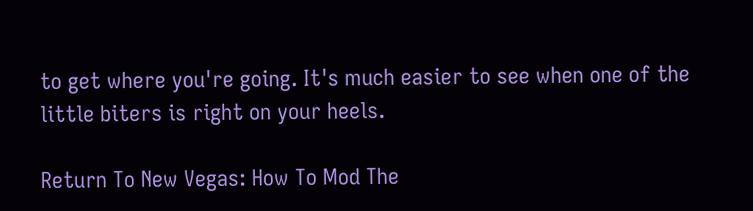to get where you're going. It's much easier to see when one of the little biters is right on your heels.

Return To New Vegas: How To Mod The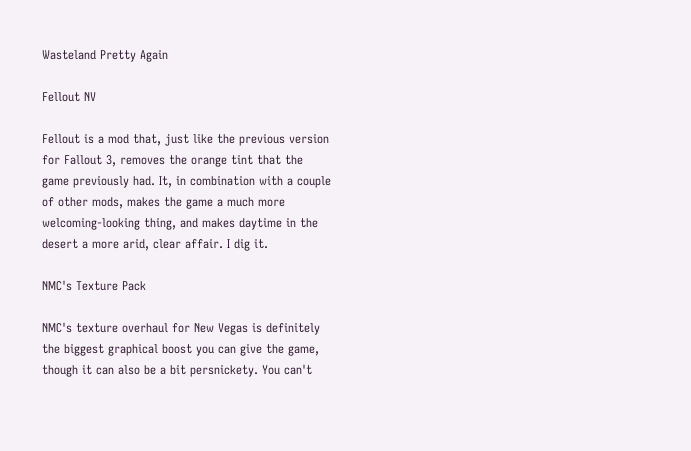Wasteland Pretty Again

Fellout NV

Fellout is a mod that, just like the previous version for Fallout 3, removes the orange tint that the game previously had. It, in combination with a couple of other mods, makes the game a much more welcoming-looking thing, and makes daytime in the desert a more arid, clear affair. I dig it.

NMC's Texture Pack

NMC's texture overhaul for New Vegas is definitely the biggest graphical boost you can give the game, though it can also be a bit persnickety. You can't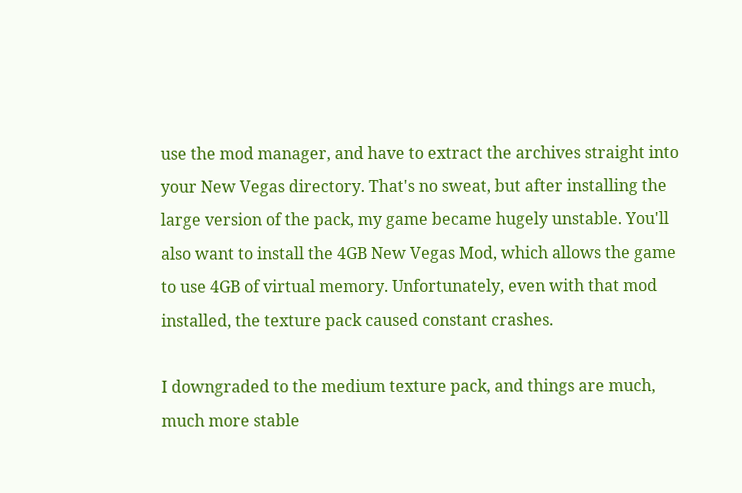use the mod manager, and have to extract the archives straight into your New Vegas directory. That's no sweat, but after installing the large version of the pack, my game became hugely unstable. You'll also want to install the 4GB New Vegas Mod, which allows the game to use 4GB of virtual memory. Unfortunately, even with that mod installed, the texture pack caused constant crashes.

I downgraded to the medium texture pack, and things are much, much more stable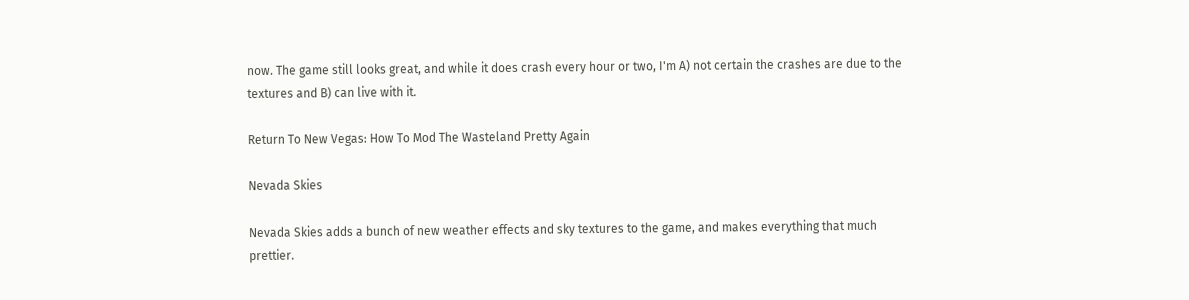now. The game still looks great, and while it does crash every hour or two, I'm A) not certain the crashes are due to the textures and B) can live with it.

Return To New Vegas: How To Mod The Wasteland Pretty Again

Nevada Skies

Nevada Skies adds a bunch of new weather effects and sky textures to the game, and makes everything that much prettier.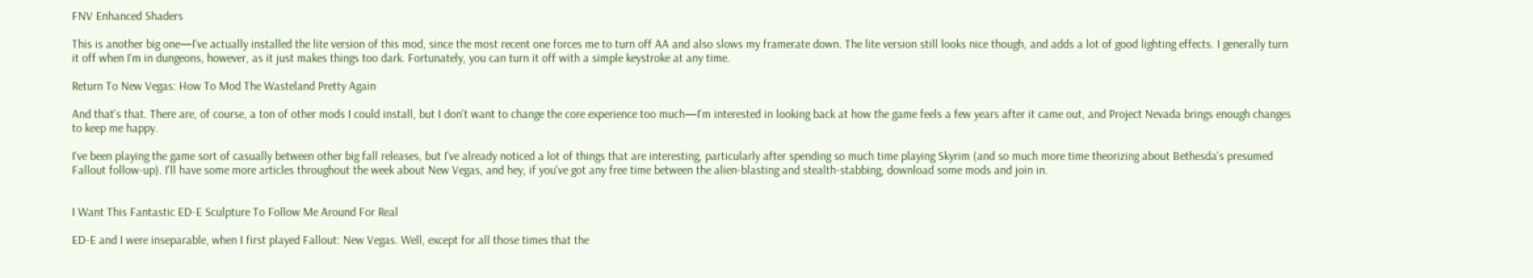FNV Enhanced Shaders

This is another big one—I've actually installed the lite version of this mod, since the most recent one forces me to turn off AA and also slows my framerate down. The lite version still looks nice though, and adds a lot of good lighting effects. I generally turn it off when I'm in dungeons, however, as it just makes things too dark. Fortunately, you can turn it off with a simple keystroke at any time.

Return To New Vegas: How To Mod The Wasteland Pretty Again

And that's that. There are, of course, a ton of other mods I could install, but I don't want to change the core experience too much—I'm interested in looking back at how the game feels a few years after it came out, and Project Nevada brings enough changes to keep me happy.

I've been playing the game sort of casually between other big fall releases, but I've already noticed a lot of things that are interesting, particularly after spending so much time playing Skyrim (and so much more time theorizing about Bethesda's presumed Fallout follow-up). I'll have some more articles throughout the week about New Vegas, and hey, if you've got any free time between the alien-blasting and stealth-stabbing, download some mods and join in.


I Want This Fantastic ED-E Sculpture To Follow Me Around For Real

ED-E and I were inseparable, when I first played Fallout: New Vegas. Well, except for all those times that the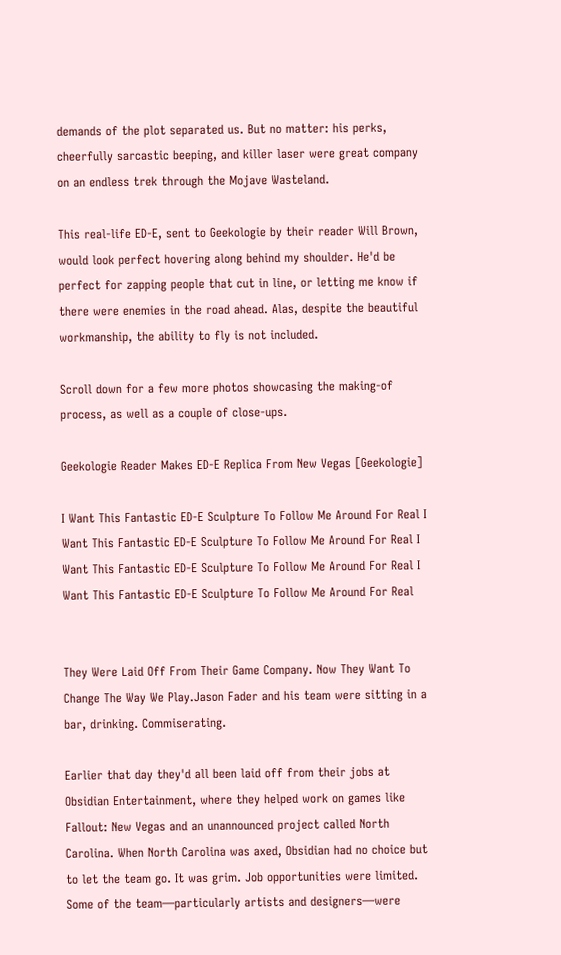demands of the plot separated us. But no matter: his perks, cheerfully sarcastic beeping, and killer laser were great company on an endless trek through the Mojave Wasteland.

This real-life ED-E, sent to Geekologie by their reader Will Brown, would look perfect hovering along behind my shoulder. He'd be perfect for zapping people that cut in line, or letting me know if there were enemies in the road ahead. Alas, despite the beautiful workmanship, the ability to fly is not included.

Scroll down for a few more photos showcasing the making-of process, as well as a couple of close-ups.

Geekologie Reader Makes ED-E Replica From New Vegas [Geekologie]

I Want This Fantastic ED-E Sculpture To Follow Me Around For Real I Want This Fantastic ED-E Sculpture To Follow Me Around For Real I Want This Fantastic ED-E Sculpture To Follow Me Around For Real I Want This Fantastic ED-E Sculpture To Follow Me Around For Real


They Were Laid Off From Their Game Company. Now They Want To Change The Way We Play.Jason Fader and his team were sitting in a bar, drinking. Commiserating.

Earlier that day they'd all been laid off from their jobs at Obsidian Entertainment, where they helped work on games like Fallout: New Vegas and an unannounced project called North Carolina. When North Carolina was axed, Obsidian had no choice but to let the team go. It was grim. Job opportunities were limited. Some of the team—particularly artists and designers—were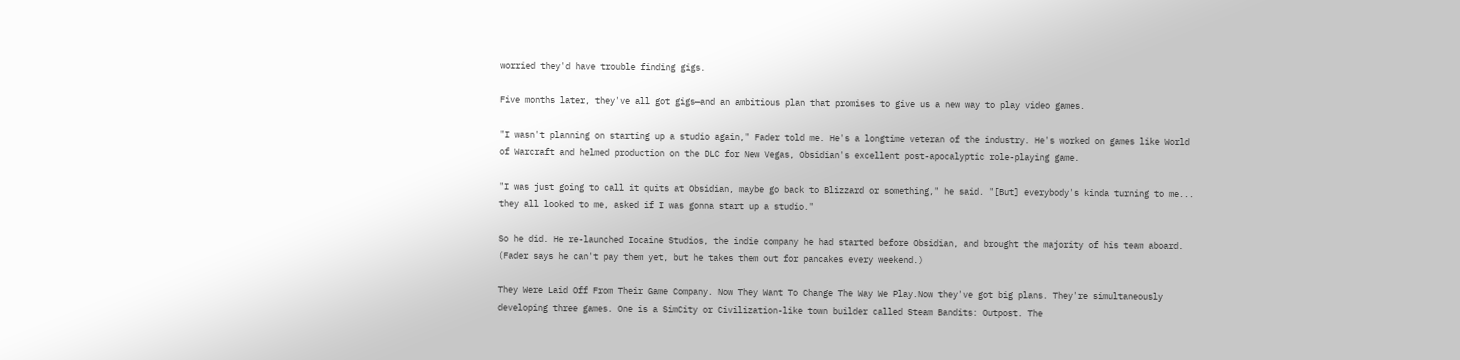worried they'd have trouble finding gigs.

Five months later, they've all got gigs—and an ambitious plan that promises to give us a new way to play video games.

"I wasn't planning on starting up a studio again," Fader told me. He's a longtime veteran of the industry. He's worked on games like World of Warcraft and helmed production on the DLC for New Vegas, Obsidian's excellent post-apocalyptic role-playing game.

"I was just going to call it quits at Obsidian, maybe go back to Blizzard or something," he said. "[But] everybody's kinda turning to me... they all looked to me, asked if I was gonna start up a studio."

So he did. He re-launched Iocaine Studios, the indie company he had started before Obsidian, and brought the majority of his team aboard. (Fader says he can't pay them yet, but he takes them out for pancakes every weekend.)

They Were Laid Off From Their Game Company. Now They Want To Change The Way We Play.Now they've got big plans. They're simultaneously developing three games. One is a SimCity or Civilization-like town builder called Steam Bandits: Outpost. The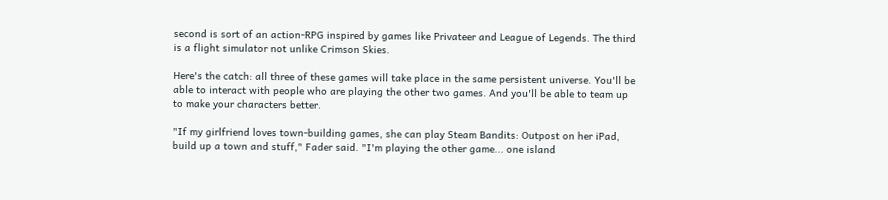second is sort of an action-RPG inspired by games like Privateer and League of Legends. The third is a flight simulator not unlike Crimson Skies.

Here's the catch: all three of these games will take place in the same persistent universe. You'll be able to interact with people who are playing the other two games. And you'll be able to team up to make your characters better.

"If my girlfriend loves town-building games, she can play Steam Bandits: Outpost on her iPad, build up a town and stuff," Fader said. "I'm playing the other game... one island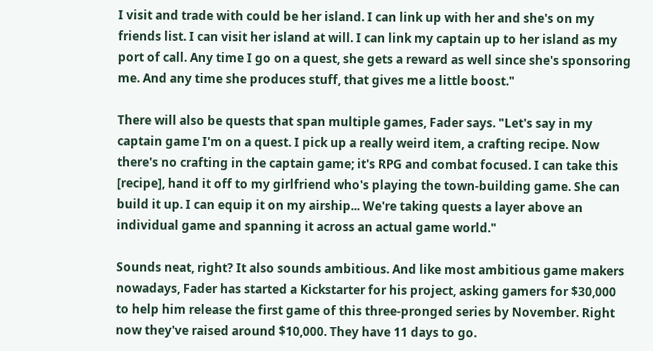I visit and trade with could be her island. I can link up with her and she's on my friends list. I can visit her island at will. I can link my captain up to her island as my port of call. Any time I go on a quest, she gets a reward as well since she's sponsoring me. And any time she produces stuff, that gives me a little boost."

There will also be quests that span multiple games, Fader says. "Let's say in my captain game I'm on a quest. I pick up a really weird item, a crafting recipe. Now there's no crafting in the captain game; it's RPG and combat focused. I can take this [recipe], hand it off to my girlfriend who's playing the town-building game. She can build it up. I can equip it on my airship... We're taking quests a layer above an individual game and spanning it across an actual game world."

Sounds neat, right? It also sounds ambitious. And like most ambitious game makers nowadays, Fader has started a Kickstarter for his project, asking gamers for $30,000 to help him release the first game of this three-pronged series by November. Right now they've raised around $10,000. They have 11 days to go.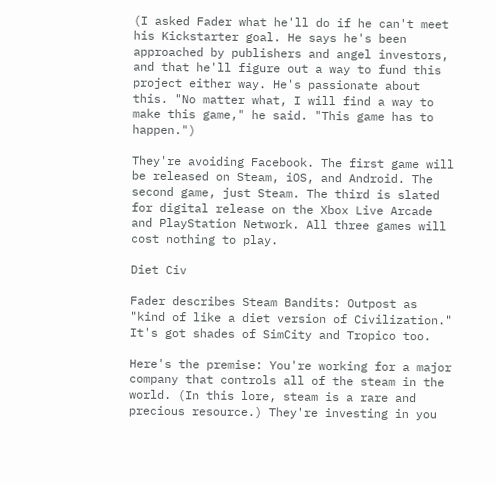(I asked Fader what he'll do if he can't meet his Kickstarter goal. He says he's been approached by publishers and angel investors, and that he'll figure out a way to fund this project either way. He's passionate about this. "No matter what, I will find a way to make this game," he said. "This game has to happen.")

They're avoiding Facebook. The first game will be released on Steam, iOS, and Android. The second game, just Steam. The third is slated for digital release on the Xbox Live Arcade and PlayStation Network. All three games will cost nothing to play.

Diet Civ

Fader describes Steam Bandits: Outpost as "kind of like a diet version of Civilization." It's got shades of SimCity and Tropico too.

Here's the premise: You're working for a major company that controls all of the steam in the world. (In this lore, steam is a rare and precious resource.) They're investing in you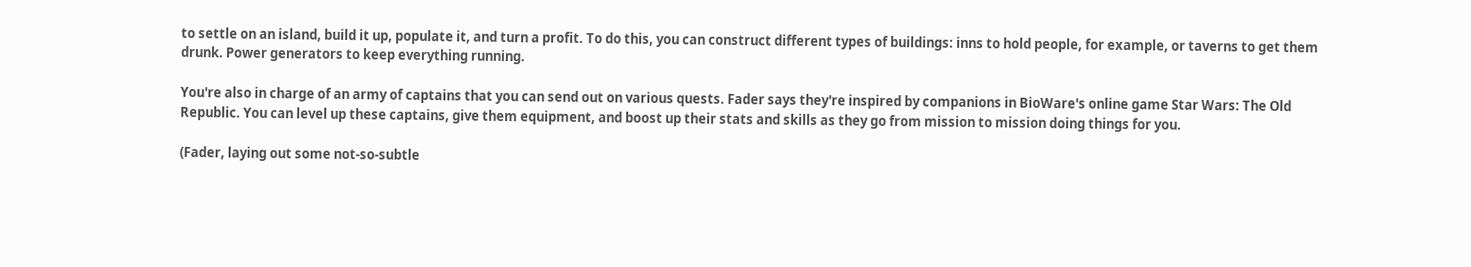to settle on an island, build it up, populate it, and turn a profit. To do this, you can construct different types of buildings: inns to hold people, for example, or taverns to get them drunk. Power generators to keep everything running.

You're also in charge of an army of captains that you can send out on various quests. Fader says they're inspired by companions in BioWare's online game Star Wars: The Old Republic. You can level up these captains, give them equipment, and boost up their stats and skills as they go from mission to mission doing things for you.

(Fader, laying out some not-so-subtle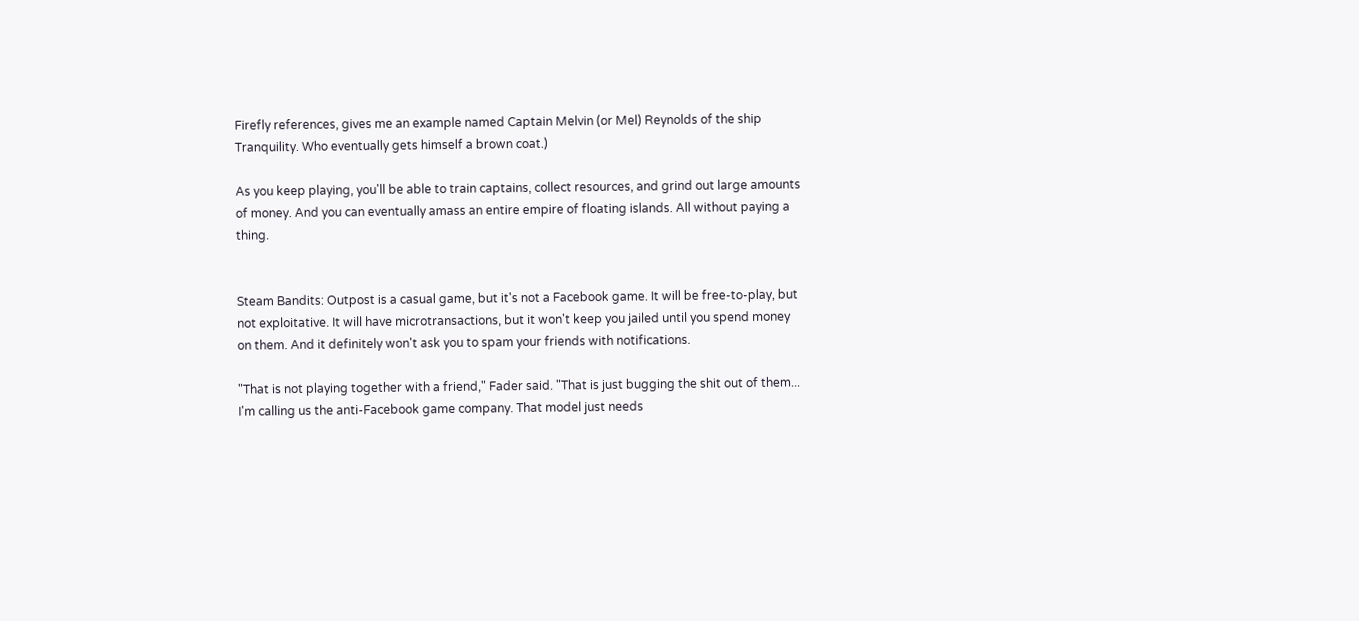Firefly references, gives me an example named Captain Melvin (or Mel) Reynolds of the ship Tranquility. Who eventually gets himself a brown coat.)

As you keep playing, you'll be able to train captains, collect resources, and grind out large amounts of money. And you can eventually amass an entire empire of floating islands. All without paying a thing.


Steam Bandits: Outpost is a casual game, but it's not a Facebook game. It will be free-to-play, but not exploitative. It will have microtransactions, but it won't keep you jailed until you spend money on them. And it definitely won't ask you to spam your friends with notifications.

"That is not playing together with a friend," Fader said. "That is just bugging the shit out of them... I'm calling us the anti-Facebook game company. That model just needs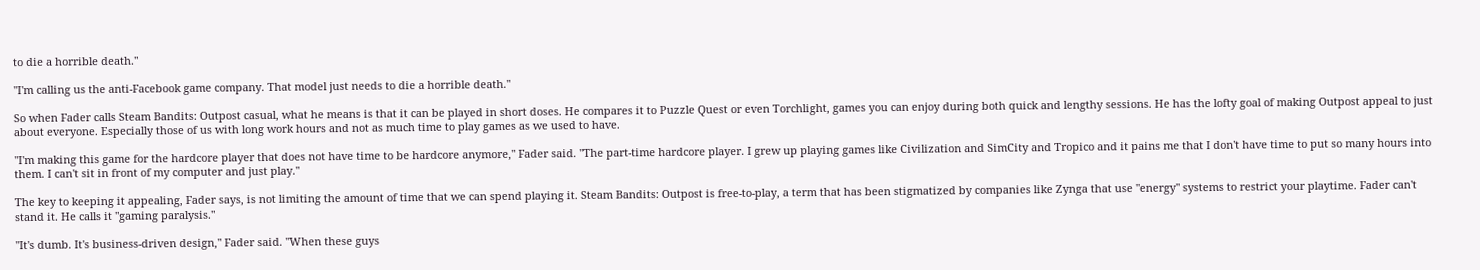to die a horrible death."

"I'm calling us the anti-Facebook game company. That model just needs to die a horrible death."

So when Fader calls Steam Bandits: Outpost casual, what he means is that it can be played in short doses. He compares it to Puzzle Quest or even Torchlight, games you can enjoy during both quick and lengthy sessions. He has the lofty goal of making Outpost appeal to just about everyone. Especially those of us with long work hours and not as much time to play games as we used to have.

"I'm making this game for the hardcore player that does not have time to be hardcore anymore," Fader said. "The part-time hardcore player. I grew up playing games like Civilization and SimCity and Tropico and it pains me that I don't have time to put so many hours into them. I can't sit in front of my computer and just play."

The key to keeping it appealing, Fader says, is not limiting the amount of time that we can spend playing it. Steam Bandits: Outpost is free-to-play, a term that has been stigmatized by companies like Zynga that use "energy" systems to restrict your playtime. Fader can't stand it. He calls it "gaming paralysis."

"It's dumb. It's business-driven design," Fader said. "When these guys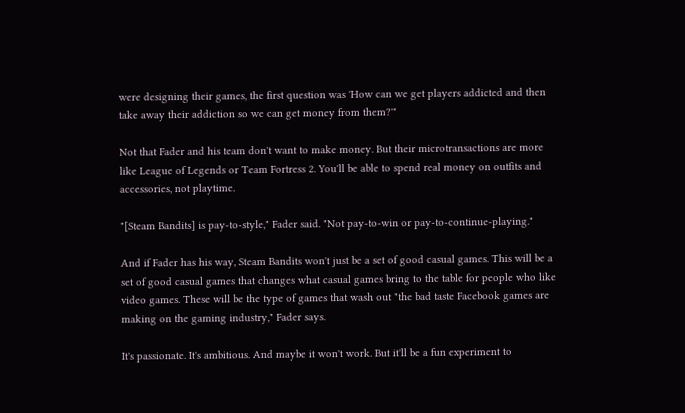were designing their games, the first question was 'How can we get players addicted and then take away their addiction so we can get money from them?'"

Not that Fader and his team don't want to make money. But their microtransactions are more like League of Legends or Team Fortress 2. You'll be able to spend real money on outfits and accessories, not playtime.

"[Steam Bandits] is pay-to-style," Fader said. "Not pay-to-win or pay-to-continue-playing."

And if Fader has his way, Steam Bandits won't just be a set of good casual games. This will be a set of good casual games that changes what casual games bring to the table for people who like video games. These will be the type of games that wash out "the bad taste Facebook games are making on the gaming industry," Fader says.

It's passionate. It's ambitious. And maybe it won't work. But it'll be a fun experiment to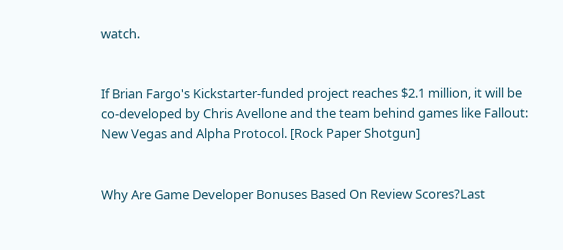watch.


If Brian Fargo's Kickstarter-funded project reaches $2.1 million, it will be co-developed by Chris Avellone and the team behind games like Fallout: New Vegas and Alpha Protocol. [Rock Paper Shotgun]


Why Are Game Developer Bonuses Based On Review Scores?Last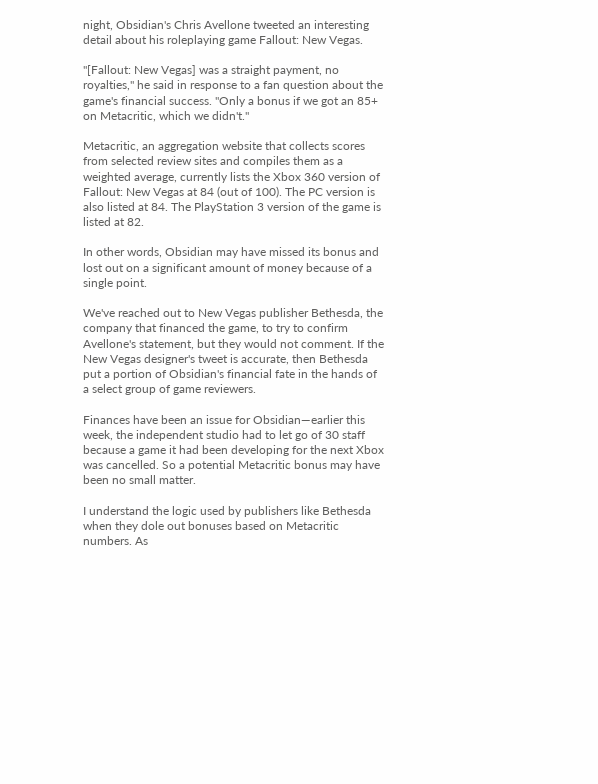night, Obsidian's Chris Avellone tweeted an interesting detail about his roleplaying game Fallout: New Vegas.

"[Fallout: New Vegas] was a straight payment, no royalties," he said in response to a fan question about the game's financial success. "Only a bonus if we got an 85+ on Metacritic, which we didn't."

Metacritic, an aggregation website that collects scores from selected review sites and compiles them as a weighted average, currently lists the Xbox 360 version of Fallout: New Vegas at 84 (out of 100). The PC version is also listed at 84. The PlayStation 3 version of the game is listed at 82.

In other words, Obsidian may have missed its bonus and lost out on a significant amount of money because of a single point.

We've reached out to New Vegas publisher Bethesda, the company that financed the game, to try to confirm Avellone's statement, but they would not comment. If the New Vegas designer's tweet is accurate, then Bethesda put a portion of Obsidian's financial fate in the hands of a select group of game reviewers.

Finances have been an issue for Obsidian—earlier this week, the independent studio had to let go of 30 staff because a game it had been developing for the next Xbox was cancelled. So a potential Metacritic bonus may have been no small matter.

I understand the logic used by publishers like Bethesda when they dole out bonuses based on Metacritic numbers. As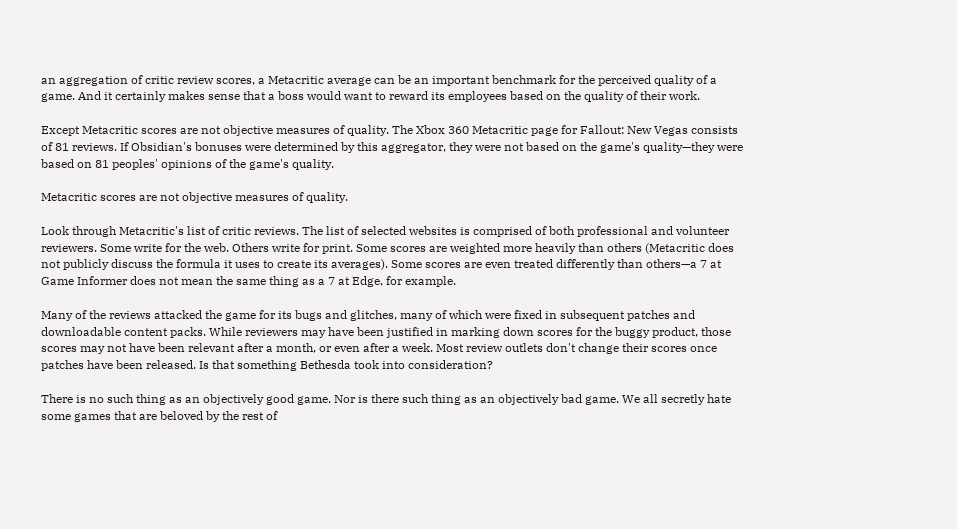an aggregation of critic review scores, a Metacritic average can be an important benchmark for the perceived quality of a game. And it certainly makes sense that a boss would want to reward its employees based on the quality of their work.

Except Metacritic scores are not objective measures of quality. The Xbox 360 Metacritic page for Fallout: New Vegas consists of 81 reviews. If Obsidian's bonuses were determined by this aggregator, they were not based on the game's quality—they were based on 81 peoples' opinions of the game's quality.

Metacritic scores are not objective measures of quality.

Look through Metacritic's list of critic reviews. The list of selected websites is comprised of both professional and volunteer reviewers. Some write for the web. Others write for print. Some scores are weighted more heavily than others (Metacritic does not publicly discuss the formula it uses to create its averages). Some scores are even treated differently than others—a 7 at Game Informer does not mean the same thing as a 7 at Edge, for example.

Many of the reviews attacked the game for its bugs and glitches, many of which were fixed in subsequent patches and downloadable content packs. While reviewers may have been justified in marking down scores for the buggy product, those scores may not have been relevant after a month, or even after a week. Most review outlets don't change their scores once patches have been released. Is that something Bethesda took into consideration?

There is no such thing as an objectively good game. Nor is there such thing as an objectively bad game. We all secretly hate some games that are beloved by the rest of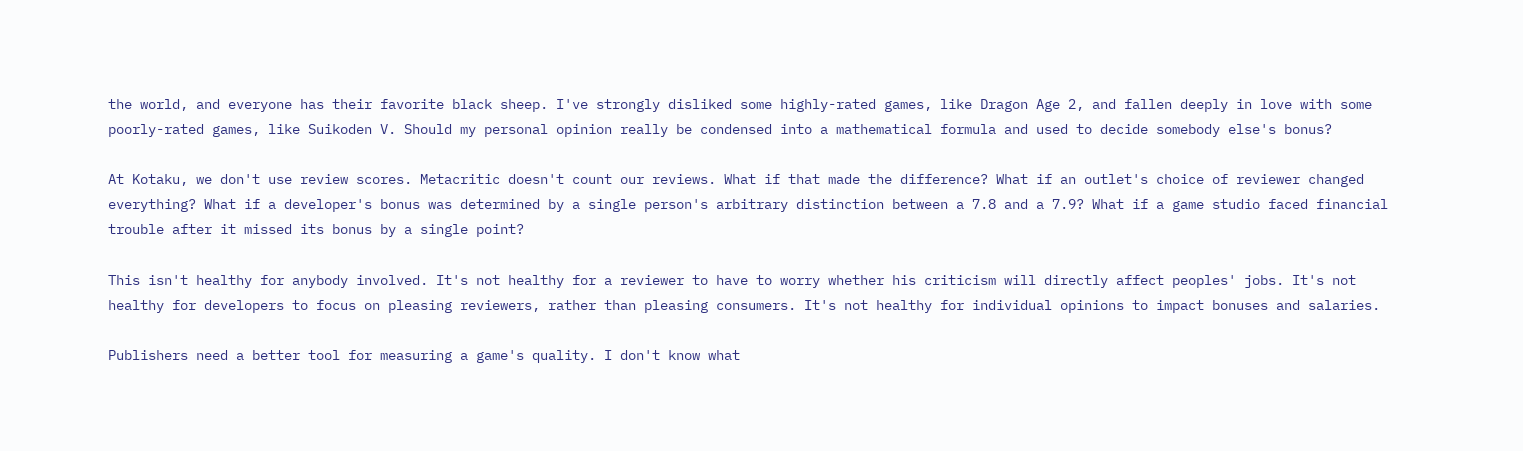the world, and everyone has their favorite black sheep. I've strongly disliked some highly-rated games, like Dragon Age 2, and fallen deeply in love with some poorly-rated games, like Suikoden V. Should my personal opinion really be condensed into a mathematical formula and used to decide somebody else's bonus?

At Kotaku, we don't use review scores. Metacritic doesn't count our reviews. What if that made the difference? What if an outlet's choice of reviewer changed everything? What if a developer's bonus was determined by a single person's arbitrary distinction between a 7.8 and a 7.9? What if a game studio faced financial trouble after it missed its bonus by a single point?

This isn't healthy for anybody involved. It's not healthy for a reviewer to have to worry whether his criticism will directly affect peoples' jobs. It's not healthy for developers to focus on pleasing reviewers, rather than pleasing consumers. It's not healthy for individual opinions to impact bonuses and salaries.

Publishers need a better tool for measuring a game's quality. I don't know what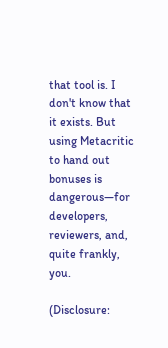that tool is. I don't know that it exists. But using Metacritic to hand out bonuses is dangerous—for developers, reviewers, and, quite frankly, you.

(Disclosure: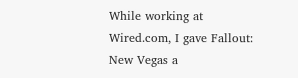While working at Wired.com, I gave Fallout: New Vegas a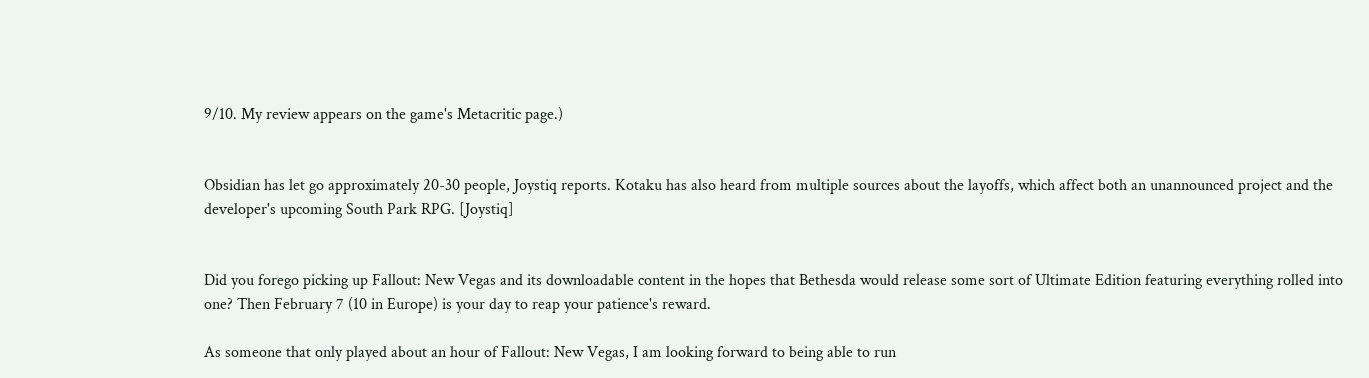9/10. My review appears on the game's Metacritic page.)


Obsidian has let go approximately 20-30 people, Joystiq reports. Kotaku has also heard from multiple sources about the layoffs, which affect both an unannounced project and the developer's upcoming South Park RPG. [Joystiq]


Did you forego picking up Fallout: New Vegas and its downloadable content in the hopes that Bethesda would release some sort of Ultimate Edition featuring everything rolled into one? Then February 7 (10 in Europe) is your day to reap your patience's reward.

As someone that only played about an hour of Fallout: New Vegas, I am looking forward to being able to run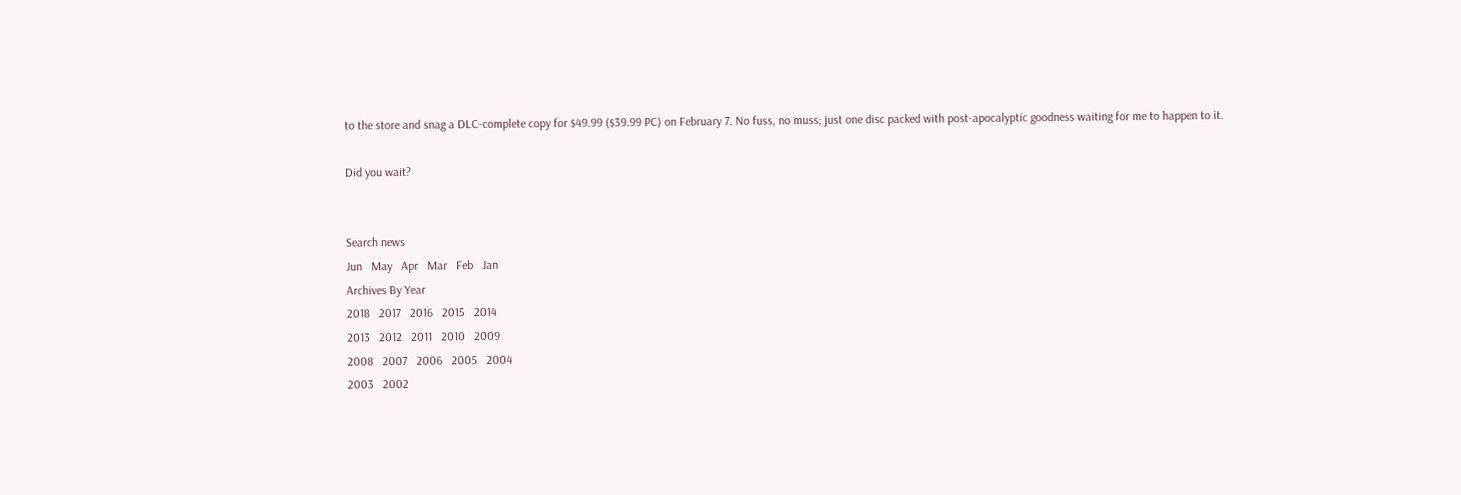to the store and snag a DLC-complete copy for $49.99 ($39.99 PC) on February 7. No fuss, no muss; just one disc packed with post-apocalyptic goodness waiting for me to happen to it.

Did you wait?


Search news
Jun   May   Apr   Mar   Feb   Jan
Archives By Year
2018   2017   2016   2015   2014
2013   2012   2011   2010   2009
2008   2007   2006   2005   2004
2003   2002